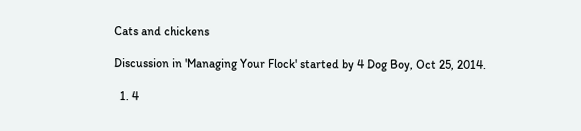Cats and chickens

Discussion in 'Managing Your Flock' started by 4 Dog Boy, Oct 25, 2014.

  1. 4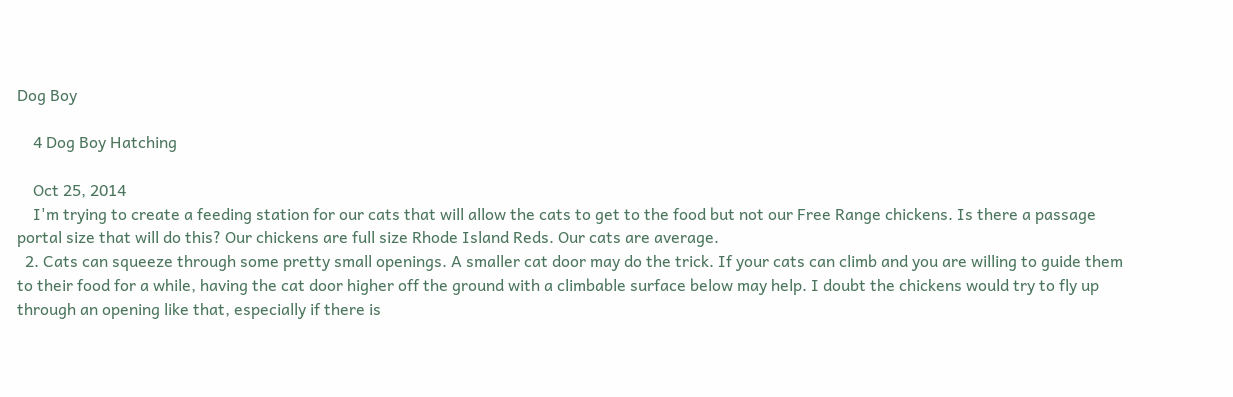Dog Boy

    4 Dog Boy Hatching

    Oct 25, 2014
    I'm trying to create a feeding station for our cats that will allow the cats to get to the food but not our Free Range chickens. Is there a passage portal size that will do this? Our chickens are full size Rhode Island Reds. Our cats are average.
  2. Cats can squeeze through some pretty small openings. A smaller cat door may do the trick. If your cats can climb and you are willing to guide them to their food for a while, having the cat door higher off the ground with a climbable surface below may help. I doubt the chickens would try to fly up through an opening like that, especially if there is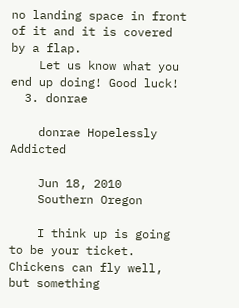no landing space in front of it and it is covered by a flap.
    Let us know what you end up doing! Good luck!
  3. donrae

    donrae Hopelessly Addicted

    Jun 18, 2010
    Southern Oregon

    I think up is going to be your ticket. Chickens can fly well, but something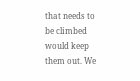that needs to be climbed would keep them out. We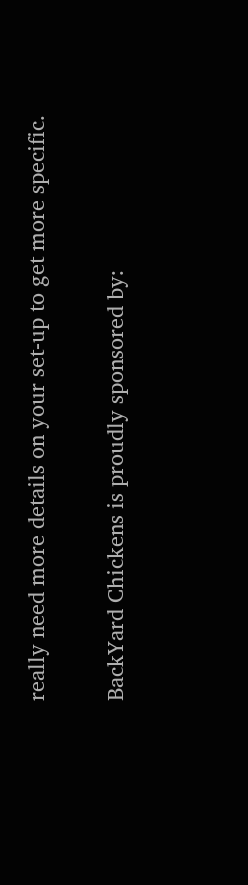really need more details on your set-up to get more specific.

BackYard Chickens is proudly sponsored by: